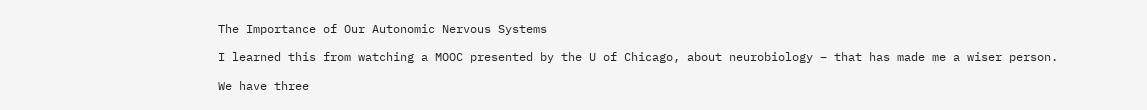The Importance of Our Autonomic Nervous Systems

I learned this from watching a MOOC presented by the U of Chicago, about neurobiology – that has made me a wiser person.

We have three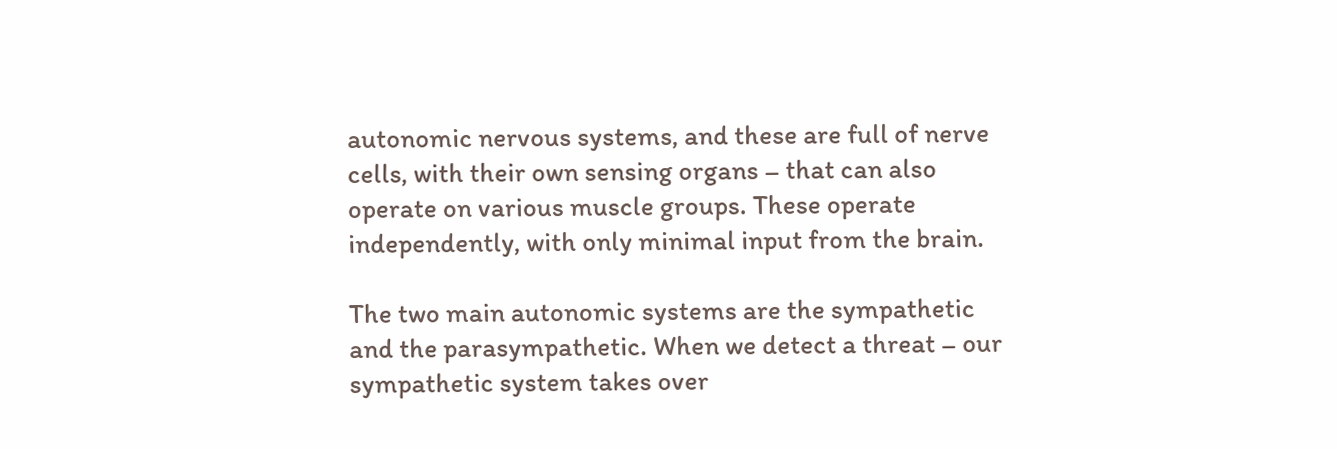autonomic nervous systems, and these are full of nerve cells, with their own sensing organs – that can also operate on various muscle groups. These operate independently, with only minimal input from the brain.

The two main autonomic systems are the sympathetic and the parasympathetic. When we detect a threat – our sympathetic system takes over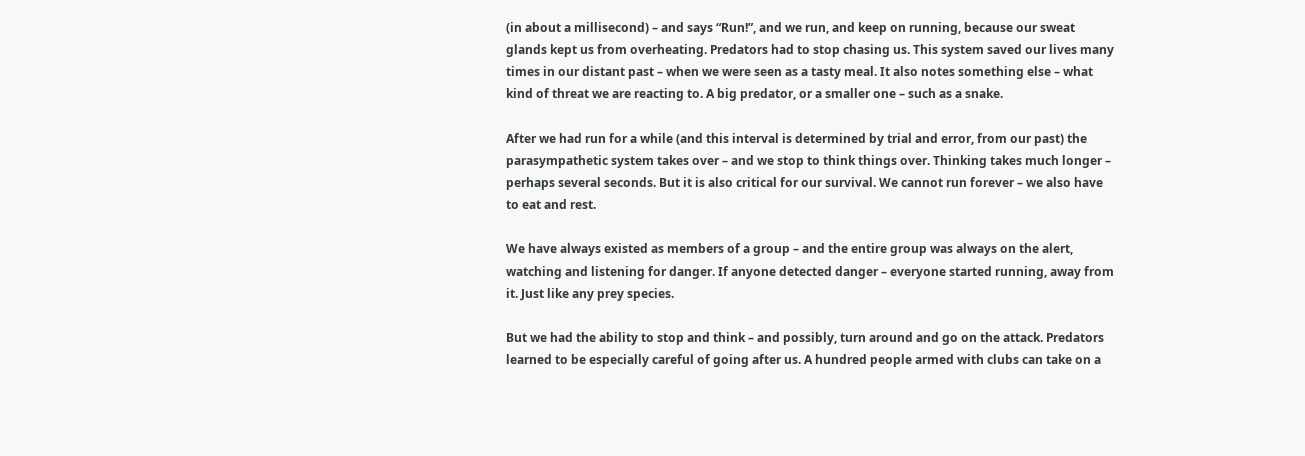(in about a millisecond) – and says “Run!”, and we run, and keep on running, because our sweat glands kept us from overheating. Predators had to stop chasing us. This system saved our lives many times in our distant past – when we were seen as a tasty meal. It also notes something else – what kind of threat we are reacting to. A big predator, or a smaller one – such as a snake.

After we had run for a while (and this interval is determined by trial and error, from our past) the parasympathetic system takes over – and we stop to think things over. Thinking takes much longer – perhaps several seconds. But it is also critical for our survival. We cannot run forever – we also have to eat and rest.

We have always existed as members of a group – and the entire group was always on the alert, watching and listening for danger. If anyone detected danger – everyone started running, away from it. Just like any prey species.

But we had the ability to stop and think – and possibly, turn around and go on the attack. Predators learned to be especially careful of going after us. A hundred people armed with clubs can take on a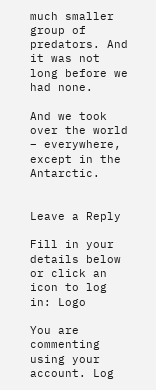much smaller group of predators. And it was not long before we had none.

And we took over the world – everywhere, except in the Antarctic.


Leave a Reply

Fill in your details below or click an icon to log in: Logo

You are commenting using your account. Log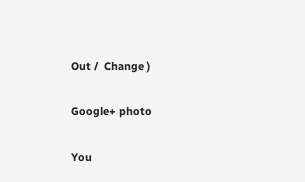Out /  Change )

Google+ photo

You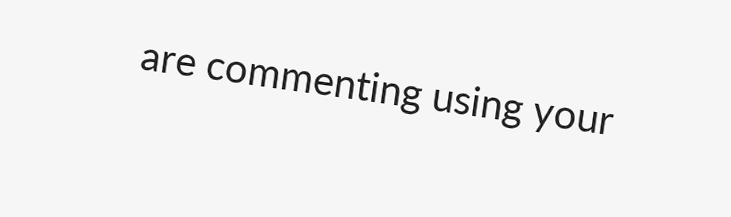are commenting using your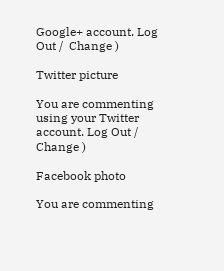Google+ account. Log Out /  Change )

Twitter picture

You are commenting using your Twitter account. Log Out /  Change )

Facebook photo

You are commenting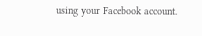using your Facebook account.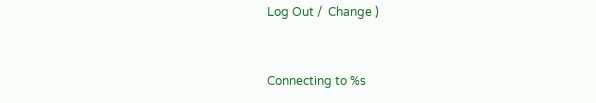Log Out /  Change )


Connecting to %s